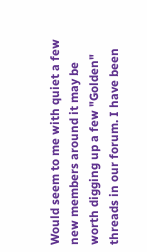Would seem to me with quiet a few new members around it may be worth digging up a few "Golden" threads in our forum. I have been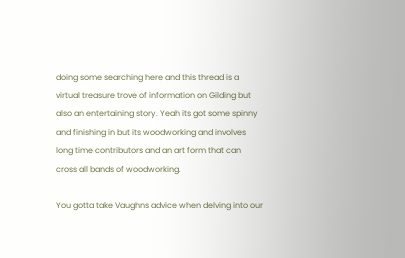doing some searching here and this thread is a virtual treasure trove of information on Gilding but also an entertaining story. Yeah its got some spinny and finishing in but its woodworking and involves long time contributors and an art form that can cross all bands of woodworking.

You gotta take Vaughns advice when delving into our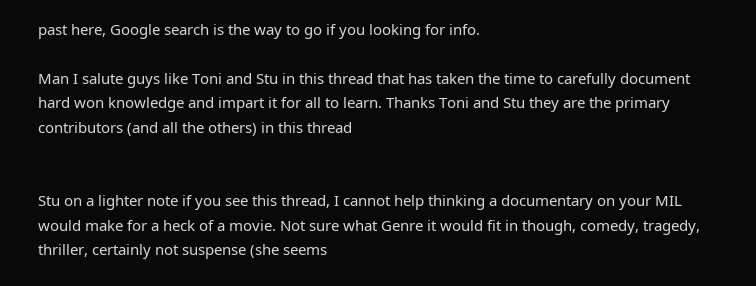past here, Google search is the way to go if you looking for info.

Man I salute guys like Toni and Stu in this thread that has taken the time to carefully document hard won knowledge and impart it for all to learn. Thanks Toni and Stu they are the primary contributors (and all the others) in this thread


Stu on a lighter note if you see this thread, I cannot help thinking a documentary on your MIL would make for a heck of a movie. Not sure what Genre it would fit in though, comedy, tragedy, thriller, certainly not suspense (she seems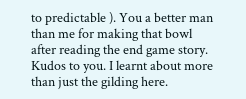to predictable ). You a better man than me for making that bowl after reading the end game story. Kudos to you. I learnt about more than just the gilding here.